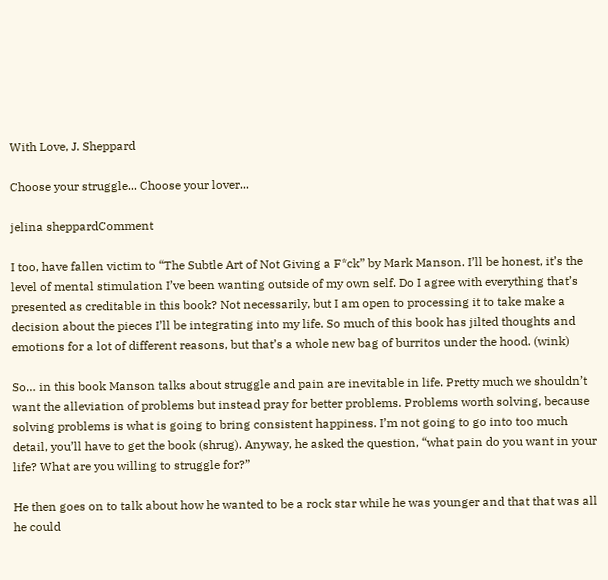With Love, J. Sheppard

Choose your struggle... Choose your lover...

jelina sheppardComment

I too, have fallen victim to “The Subtle Art of Not Giving a F*ck” by Mark Manson. I’ll be honest, it’s the level of mental stimulation I’ve been wanting outside of my own self. Do I agree with everything that’s presented as creditable in this book? Not necessarily, but I am open to processing it to take make a decision about the pieces I’ll be integrating into my life. So much of this book has jilted thoughts and emotions for a lot of different reasons, but that’s a whole new bag of burritos under the hood. (wink)

So… in this book Manson talks about struggle and pain are inevitable in life. Pretty much we shouldn’t want the alleviation of problems but instead pray for better problems. Problems worth solving, because solving problems is what is going to bring consistent happiness. I’m not going to go into too much detail, you’ll have to get the book (shrug). Anyway, he asked the question, “what pain do you want in your life? What are you willing to struggle for?”

He then goes on to talk about how he wanted to be a rock star while he was younger and that that was all he could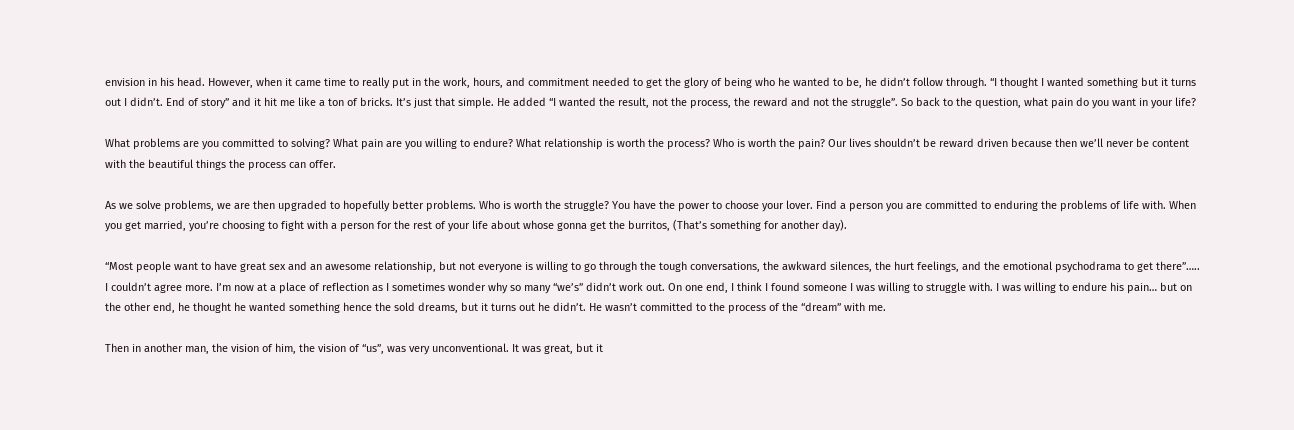envision in his head. However, when it came time to really put in the work, hours, and commitment needed to get the glory of being who he wanted to be, he didn’t follow through. “I thought I wanted something but it turns out I didn’t. End of story” and it hit me like a ton of bricks. It’s just that simple. He added “I wanted the result, not the process, the reward and not the struggle”. So back to the question, what pain do you want in your life?

What problems are you committed to solving? What pain are you willing to endure? What relationship is worth the process? Who is worth the pain? Our lives shouldn’t be reward driven because then we’ll never be content with the beautiful things the process can offer.

As we solve problems, we are then upgraded to hopefully better problems. Who is worth the struggle? You have the power to choose your lover. Find a person you are committed to enduring the problems of life with. When you get married, you’re choosing to fight with a person for the rest of your life about whose gonna get the burritos, (That’s something for another day).

“Most people want to have great sex and an awesome relationship, but not everyone is willing to go through the tough conversations, the awkward silences, the hurt feelings, and the emotional psychodrama to get there”….. I couldn’t agree more. I’m now at a place of reflection as I sometimes wonder why so many “we’s” didn’t work out. On one end, I think I found someone I was willing to struggle with. I was willing to endure his pain… but on the other end, he thought he wanted something hence the sold dreams, but it turns out he didn’t. He wasn’t committed to the process of the “dream” with me.

Then in another man, the vision of him, the vision of “us”, was very unconventional. It was great, but it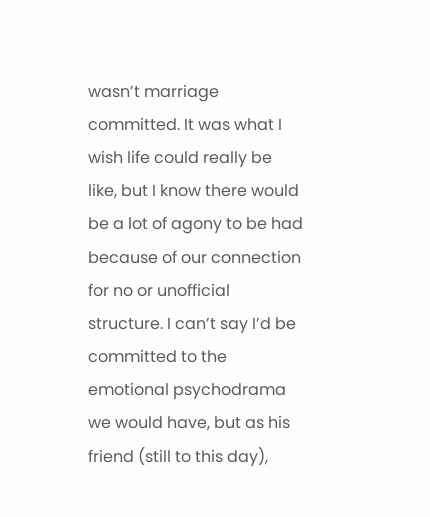wasn’t marriage committed. It was what I wish life could really be like, but I know there would be a lot of agony to be had because of our connection for no or unofficial structure. I can’t say I’d be committed to the emotional psychodrama we would have, but as his friend (still to this day),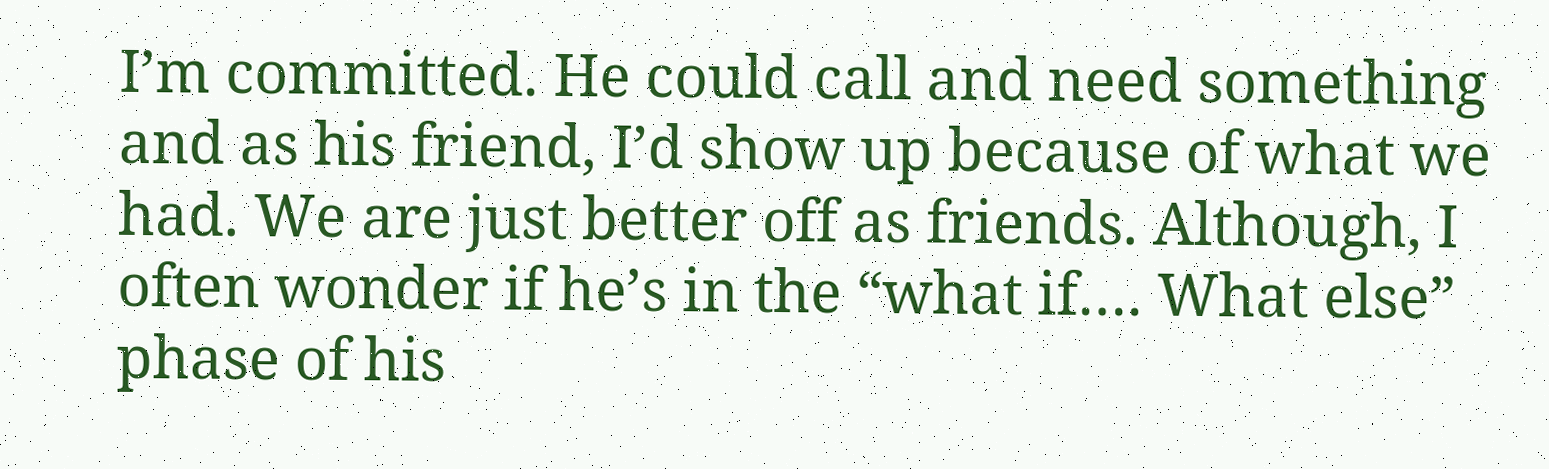I’m committed. He could call and need something and as his friend, I’d show up because of what we had. We are just better off as friends. Although, I often wonder if he’s in the “what if…. What else” phase of his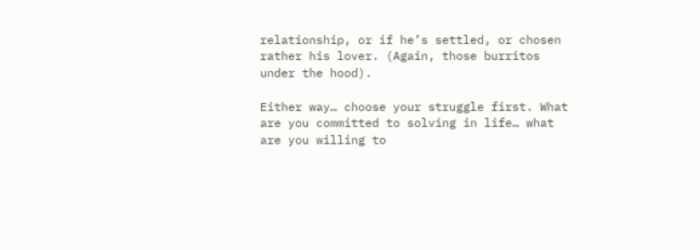relationship, or if he’s settled, or chosen rather his lover. (Again, those burritos under the hood).

Either way… choose your struggle first. What are you committed to solving in life… what are you willing to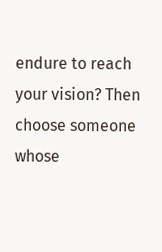endure to reach your vision? Then choose someone whose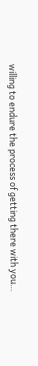willing to endure the process of getting there with you…